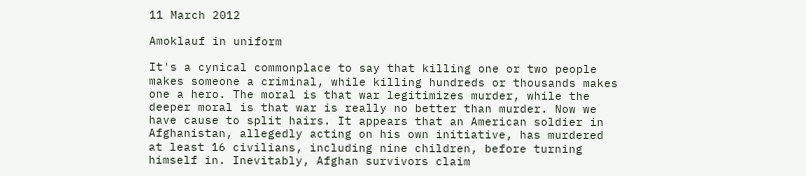11 March 2012

Amoklauf in uniform

It's a cynical commonplace to say that killing one or two people makes someone a criminal, while killing hundreds or thousands makes one a hero. The moral is that war legitimizes murder, while the deeper moral is that war is really no better than murder. Now we have cause to split hairs. It appears that an American soldier in Afghanistan, allegedly acting on his own initiative, has murdered at least 16 civilians, including nine children, before turning himself in. Inevitably, Afghan survivors claim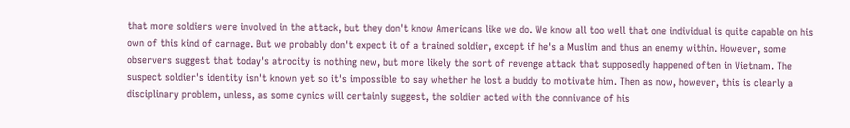that more soldiers were involved in the attack, but they don't know Americans like we do. We know all too well that one individual is quite capable on his own of this kind of carnage. But we probably don't expect it of a trained soldier, except if he's a Muslim and thus an enemy within. However, some observers suggest that today's atrocity is nothing new, but more likely the sort of revenge attack that supposedly happened often in Vietnam. The suspect soldier's identity isn't known yet so it's impossible to say whether he lost a buddy to motivate him. Then as now, however, this is clearly a disciplinary problem, unless, as some cynics will certainly suggest, the soldier acted with the connivance of his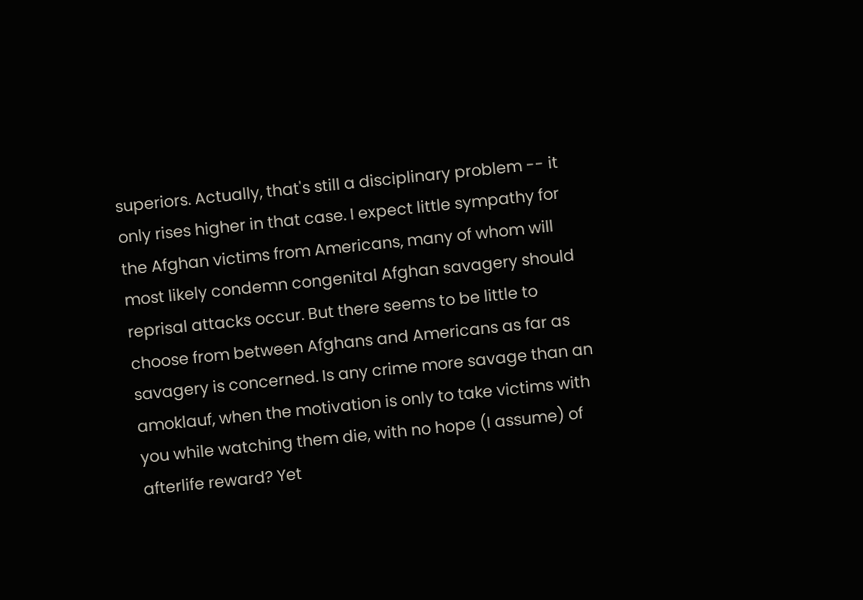superiors. Actually, that's still a disciplinary problem -- it only rises higher in that case. I expect little sympathy for the Afghan victims from Americans, many of whom will most likely condemn congenital Afghan savagery should reprisal attacks occur. But there seems to be little to choose from between Afghans and Americans as far as savagery is concerned. Is any crime more savage than an amoklauf, when the motivation is only to take victims with you while watching them die, with no hope (I assume) of afterlife reward? Yet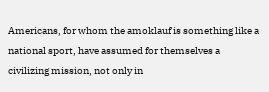Americans, for whom the amoklauf is something like a national sport, have assumed for themselves a civilizing mission, not only in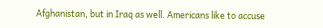Afghanistan, but in Iraq as well. Americans like to accuse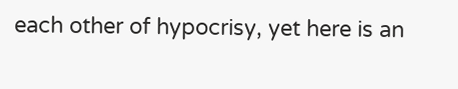each other of hypocrisy, yet here is an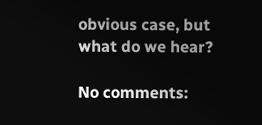obvious case, but what do we hear?

No comments: